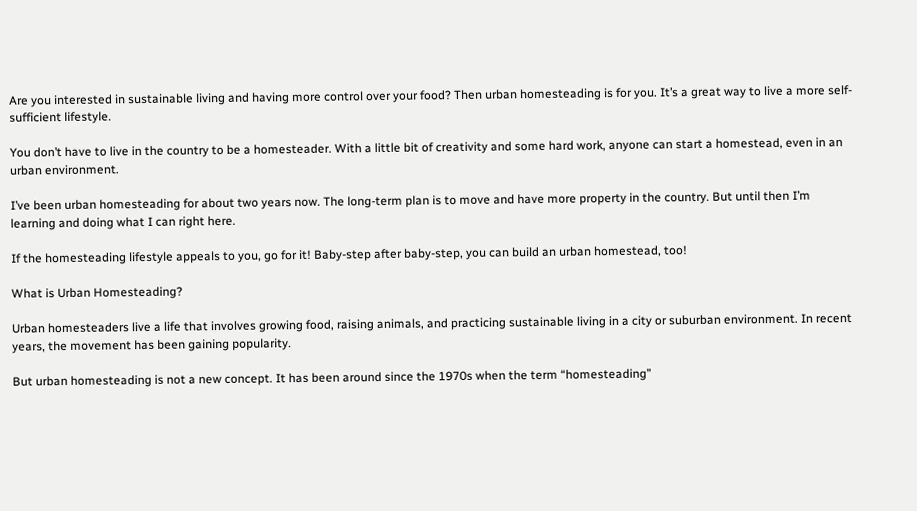Are you interested in sustainable living and having more control over your food? Then urban homesteading is for you. It’s a great way to live a more self-sufficient lifestyle.

You don’t have to live in the country to be a homesteader. With a little bit of creativity and some hard work, anyone can start a homestead, even in an urban environment.

I’ve been urban homesteading for about two years now. The long-term plan is to move and have more property in the country. But until then I’m learning and doing what I can right here.

If the homesteading lifestyle appeals to you, go for it! Baby-step after baby-step, you can build an urban homestead, too!

What is Urban Homesteading?

Urban homesteaders live a life that involves growing food, raising animals, and practicing sustainable living in a city or suburban environment. In recent years, the movement has been gaining popularity.

But urban homesteading is not a new concept. It has been around since the 1970s when the term “homesteading”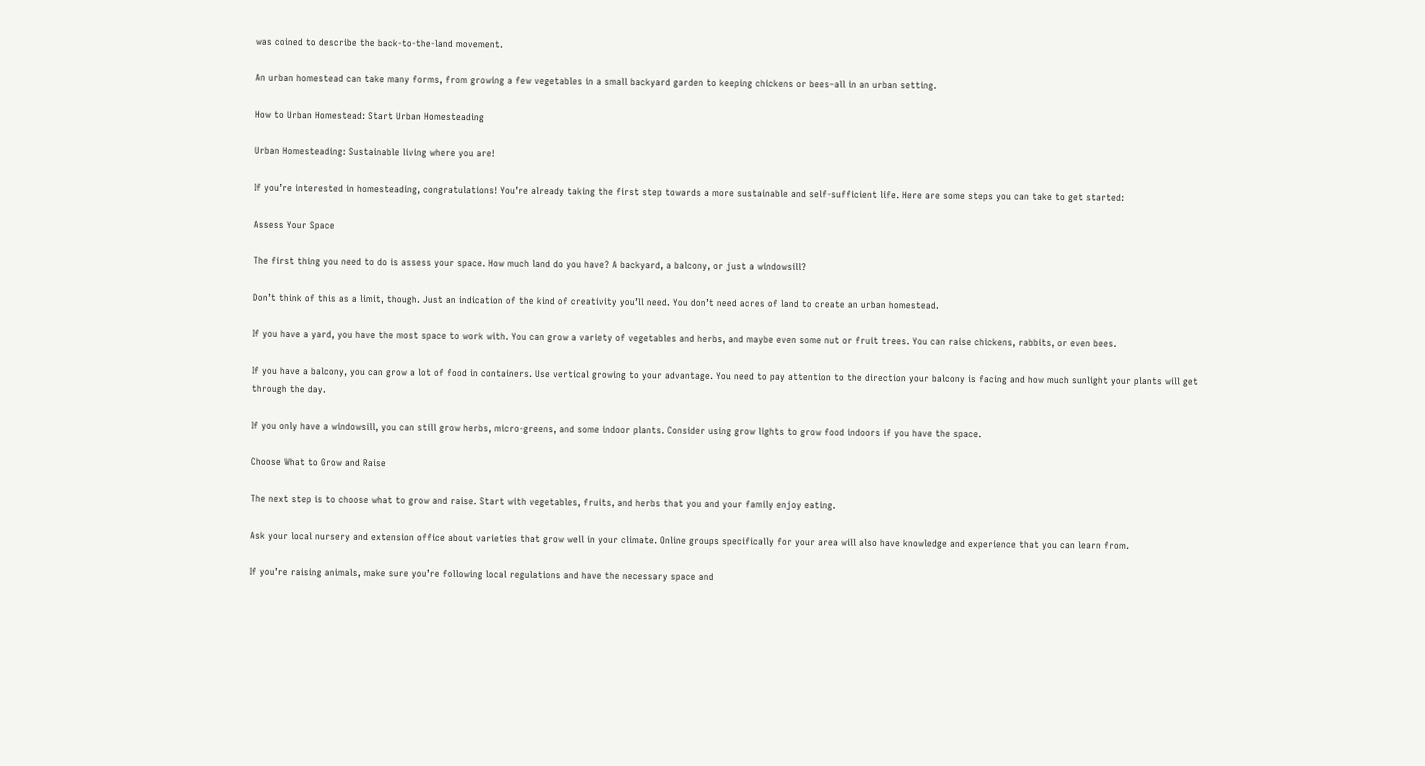was coined to describe the back-to-the-land movement.

An urban homestead can take many forms, from growing a few vegetables in a small backyard garden to keeping chickens or bees–all in an urban setting.

How to Urban Homestead: Start Urban Homesteading

Urban Homesteading: Sustainable living where you are!

If you’re interested in homesteading, congratulations! You’re already taking the first step towards a more sustainable and self-sufficient life. Here are some steps you can take to get started:

Assess Your Space

The first thing you need to do is assess your space. How much land do you have? A backyard, a balcony, or just a windowsill?

Don’t think of this as a limit, though. Just an indication of the kind of creativity you’ll need. You don’t need acres of land to create an urban homestead.

If you have a yard, you have the most space to work with. You can grow a variety of vegetables and herbs, and maybe even some nut or fruit trees. You can raise chickens, rabbits, or even bees.

If you have a balcony, you can grow a lot of food in containers. Use vertical growing to your advantage. You need to pay attention to the direction your balcony is facing and how much sunlight your plants will get through the day.

If you only have a windowsill, you can still grow herbs, micro-greens, and some indoor plants. Consider using grow lights to grow food indoors if you have the space.

Choose What to Grow and Raise

The next step is to choose what to grow and raise. Start with vegetables, fruits, and herbs that you and your family enjoy eating.

Ask your local nursery and extension office about varieties that grow well in your climate. Online groups specifically for your area will also have knowledge and experience that you can learn from.

If you’re raising animals, make sure you’re following local regulations and have the necessary space and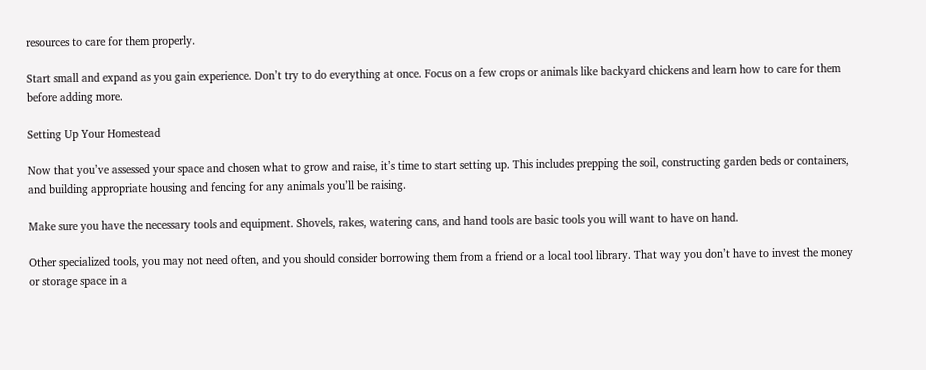resources to care for them properly.

Start small and expand as you gain experience. Don’t try to do everything at once. Focus on a few crops or animals like backyard chickens and learn how to care for them before adding more.

Setting Up Your Homestead

Now that you’ve assessed your space and chosen what to grow and raise, it’s time to start setting up. This includes prepping the soil, constructing garden beds or containers, and building appropriate housing and fencing for any animals you’ll be raising.

Make sure you have the necessary tools and equipment. Shovels, rakes, watering cans, and hand tools are basic tools you will want to have on hand.

Other specialized tools, you may not need often, and you should consider borrowing them from a friend or a local tool library. That way you don’t have to invest the money or storage space in a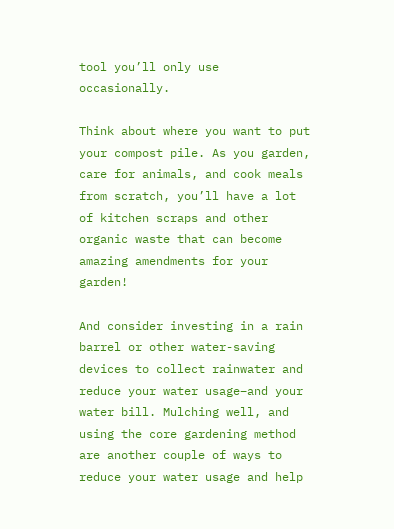tool you’ll only use occasionally.

Think about where you want to put your compost pile. As you garden, care for animals, and cook meals from scratch, you’ll have a lot of kitchen scraps and other organic waste that can become amazing amendments for your garden!

And consider investing in a rain barrel or other water-saving devices to collect rainwater and reduce your water usage–and your water bill. Mulching well, and using the core gardening method are another couple of ways to reduce your water usage and help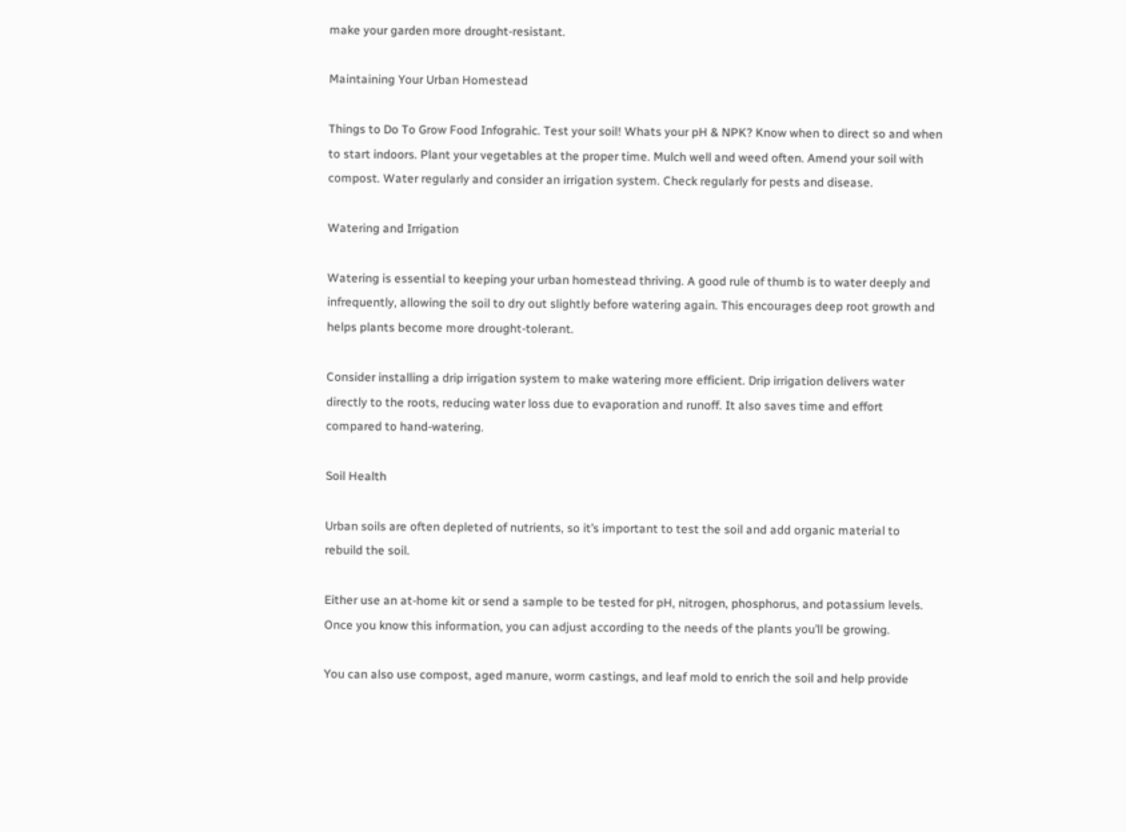make your garden more drought-resistant.

Maintaining Your Urban Homestead

Things to Do To Grow Food Infograhic. Test your soil! Whats your pH & NPK? Know when to direct so and when to start indoors. Plant your vegetables at the proper time. Mulch well and weed often. Amend your soil with compost. Water regularly and consider an irrigation system. Check regularly for pests and disease.

Watering and Irrigation

Watering is essential to keeping your urban homestead thriving. A good rule of thumb is to water deeply and infrequently, allowing the soil to dry out slightly before watering again. This encourages deep root growth and helps plants become more drought-tolerant.

Consider installing a drip irrigation system to make watering more efficient. Drip irrigation delivers water directly to the roots, reducing water loss due to evaporation and runoff. It also saves time and effort compared to hand-watering.

Soil Health

Urban soils are often depleted of nutrients, so it’s important to test the soil and add organic material to rebuild the soil.

Either use an at-home kit or send a sample to be tested for pH, nitrogen, phosphorus, and potassium levels. Once you know this information, you can adjust according to the needs of the plants you’ll be growing.

You can also use compost, aged manure, worm castings, and leaf mold to enrich the soil and help provide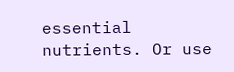essential nutrients. Or use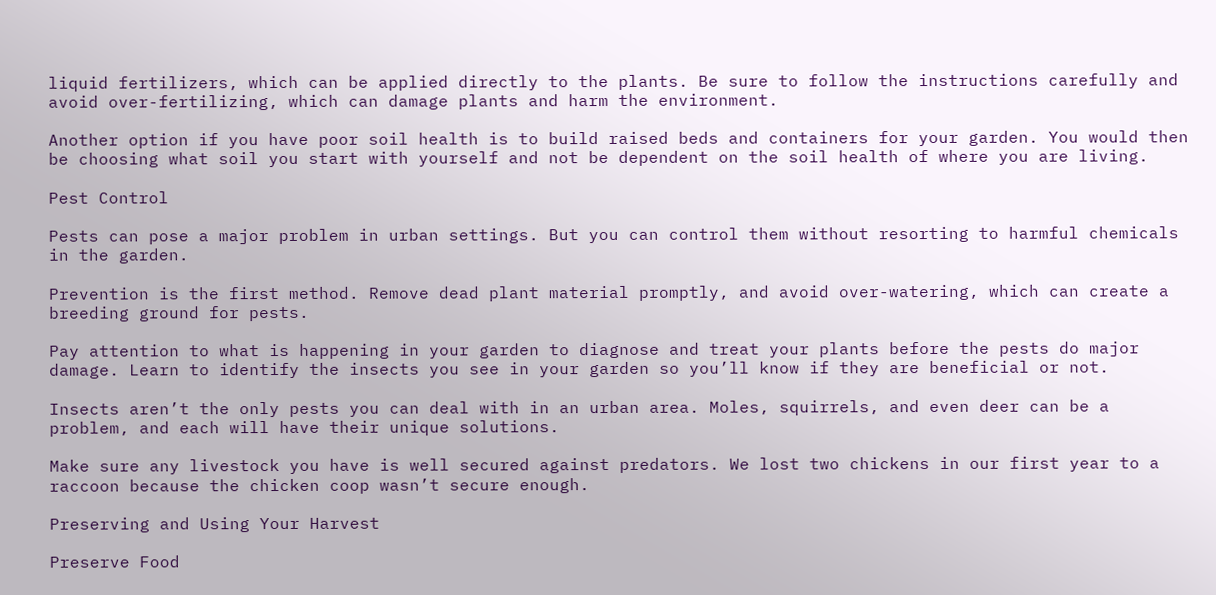liquid fertilizers, which can be applied directly to the plants. Be sure to follow the instructions carefully and avoid over-fertilizing, which can damage plants and harm the environment.

Another option if you have poor soil health is to build raised beds and containers for your garden. You would then be choosing what soil you start with yourself and not be dependent on the soil health of where you are living.

Pest Control

Pests can pose a major problem in urban settings. But you can control them without resorting to harmful chemicals in the garden.

Prevention is the first method. Remove dead plant material promptly, and avoid over-watering, which can create a breeding ground for pests.

Pay attention to what is happening in your garden to diagnose and treat your plants before the pests do major damage. Learn to identify the insects you see in your garden so you’ll know if they are beneficial or not.

Insects aren’t the only pests you can deal with in an urban area. Moles, squirrels, and even deer can be a problem, and each will have their unique solutions.

Make sure any livestock you have is well secured against predators. We lost two chickens in our first year to a raccoon because the chicken coop wasn’t secure enough.

Preserving and Using Your Harvest

Preserve Food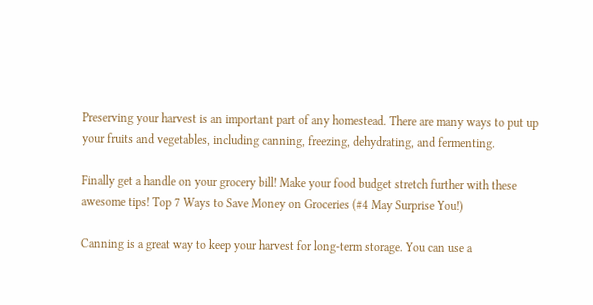Preserving your harvest is an important part of any homestead. There are many ways to put up your fruits and vegetables, including canning, freezing, dehydrating, and fermenting.

Finally get a handle on your grocery bill! Make your food budget stretch further with these awesome tips! Top 7 Ways to Save Money on Groceries (#4 May Surprise You!)

Canning is a great way to keep your harvest for long-term storage. You can use a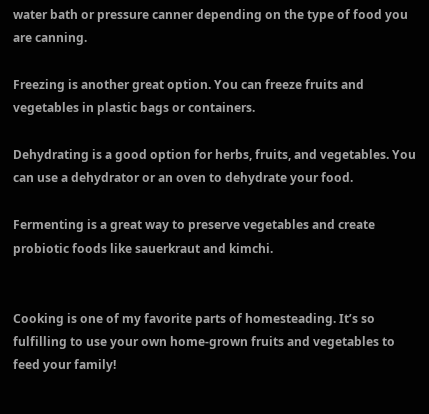water bath or pressure canner depending on the type of food you are canning.

Freezing is another great option. You can freeze fruits and vegetables in plastic bags or containers.

Dehydrating is a good option for herbs, fruits, and vegetables. You can use a dehydrator or an oven to dehydrate your food.

Fermenting is a great way to preserve vegetables and create probiotic foods like sauerkraut and kimchi.


Cooking is one of my favorite parts of homesteading. It’s so fulfilling to use your own home-grown fruits and vegetables to feed your family!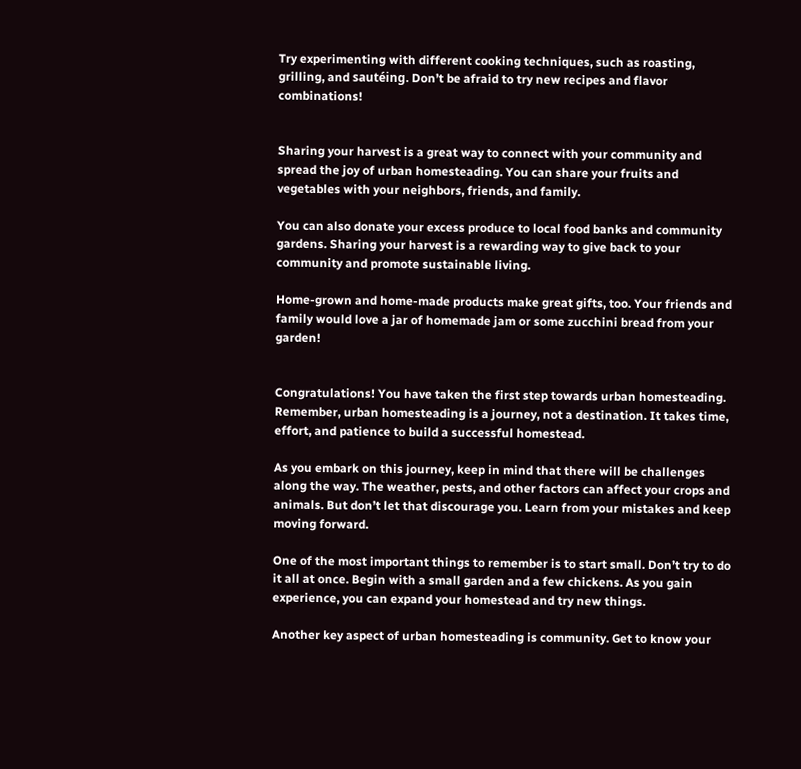Try experimenting with different cooking techniques, such as roasting, grilling, and sautéing. Don’t be afraid to try new recipes and flavor combinations!


Sharing your harvest is a great way to connect with your community and spread the joy of urban homesteading. You can share your fruits and vegetables with your neighbors, friends, and family.

You can also donate your excess produce to local food banks and community gardens. Sharing your harvest is a rewarding way to give back to your community and promote sustainable living.

Home-grown and home-made products make great gifts, too. Your friends and family would love a jar of homemade jam or some zucchini bread from your garden!


Congratulations! You have taken the first step towards urban homesteading. Remember, urban homesteading is a journey, not a destination. It takes time, effort, and patience to build a successful homestead.

As you embark on this journey, keep in mind that there will be challenges along the way. The weather, pests, and other factors can affect your crops and animals. But don’t let that discourage you. Learn from your mistakes and keep moving forward.

One of the most important things to remember is to start small. Don’t try to do it all at once. Begin with a small garden and a few chickens. As you gain experience, you can expand your homestead and try new things.

Another key aspect of urban homesteading is community. Get to know your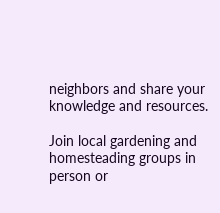neighbors and share your knowledge and resources.

Join local gardening and homesteading groups in person or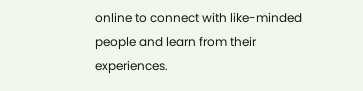online to connect with like-minded people and learn from their experiences.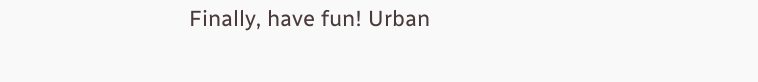Finally, have fun! Urban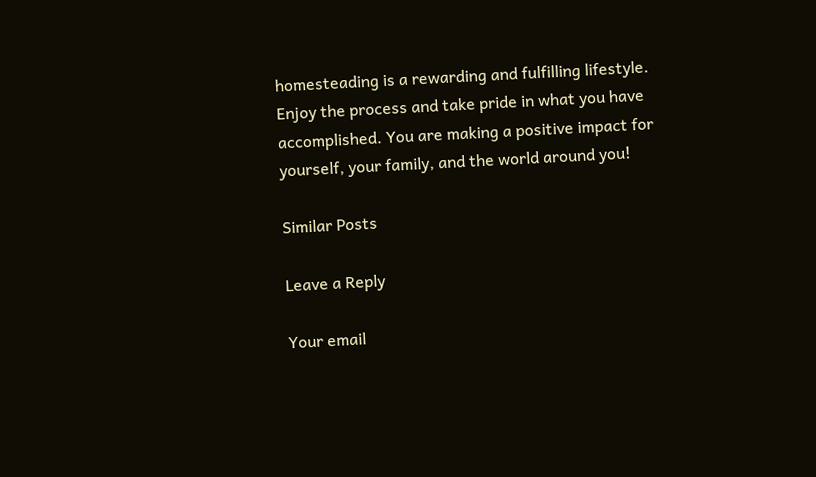homesteading is a rewarding and fulfilling lifestyle. Enjoy the process and take pride in what you have accomplished. You are making a positive impact for yourself, your family, and the world around you!

Similar Posts

Leave a Reply

Your email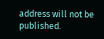address will not be published.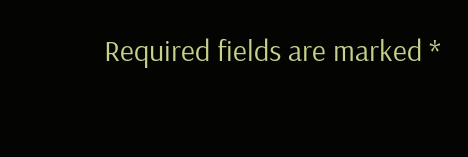Required fields are marked *